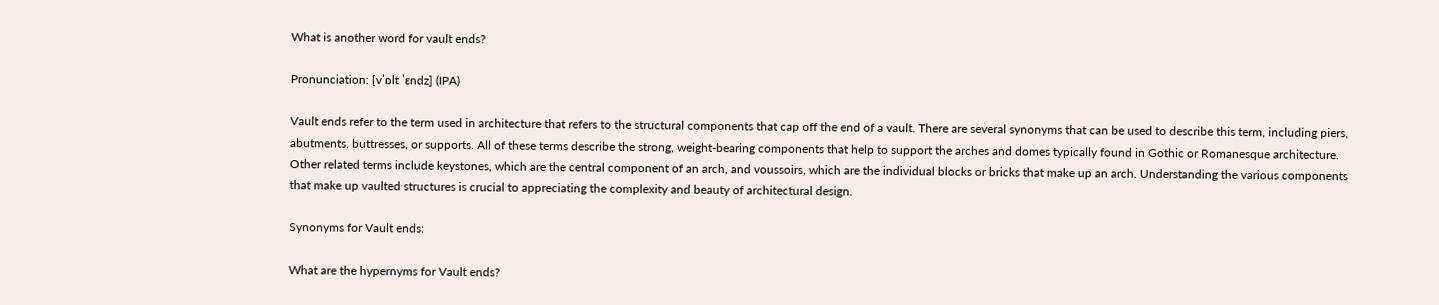What is another word for vault ends?

Pronunciation: [vˈɒlt ˈɛndz] (IPA)

Vault ends refer to the term used in architecture that refers to the structural components that cap off the end of a vault. There are several synonyms that can be used to describe this term, including piers, abutments, buttresses, or supports. All of these terms describe the strong, weight-bearing components that help to support the arches and domes typically found in Gothic or Romanesque architecture. Other related terms include keystones, which are the central component of an arch, and voussoirs, which are the individual blocks or bricks that make up an arch. Understanding the various components that make up vaulted structures is crucial to appreciating the complexity and beauty of architectural design.

Synonyms for Vault ends:

What are the hypernyms for Vault ends?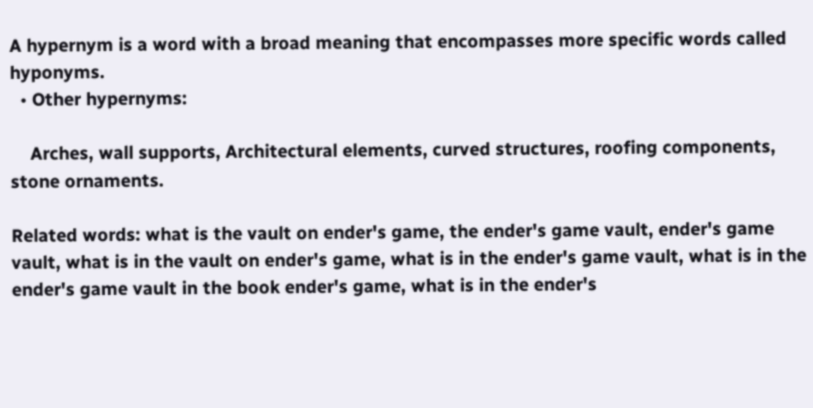A hypernym is a word with a broad meaning that encompasses more specific words called hyponyms.
  • Other hypernyms:

    Arches, wall supports, Architectural elements, curved structures, roofing components, stone ornaments.

Related words: what is the vault on ender's game, the ender's game vault, ender's game vault, what is in the vault on ender's game, what is in the ender's game vault, what is in the ender's game vault in the book ender's game, what is in the ender's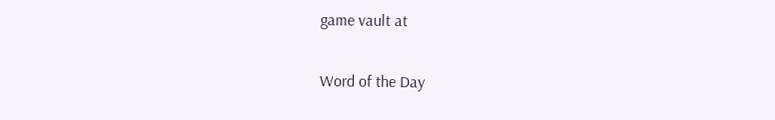game vault at

Word of the Day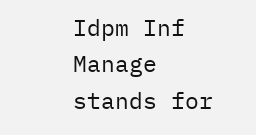Idpm Inf Manage stands for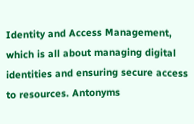Identity and Access Management, which is all about managing digital identities and ensuring secure access to resources. Antonyms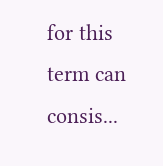for this term can consis...